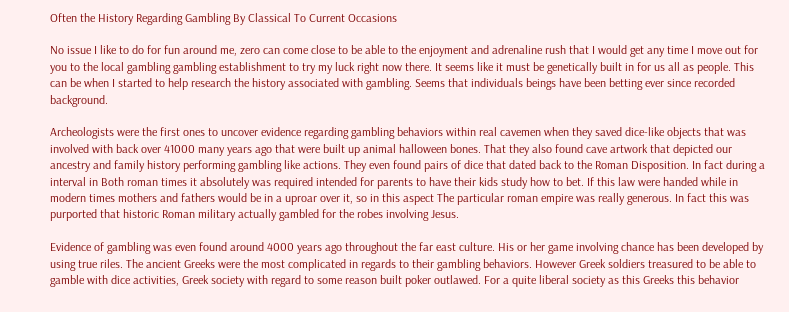Often the History Regarding Gambling By Classical To Current Occasions

No issue I like to do for fun around me, zero can come close to be able to the enjoyment and adrenaline rush that I would get any time I move out for you to the local gambling gambling establishment to try my luck right now there. It seems like it must be genetically built in for us all as people. This can be when I started to help research the history associated with gambling. Seems that individuals beings have been betting ever since recorded background.

Archeologists were the first ones to uncover evidence regarding gambling behaviors within real cavemen when they saved dice-like objects that was involved with back over 41000 many years ago that were built up animal halloween bones. That they also found cave artwork that depicted our ancestry and family history performing gambling like actions. They even found pairs of dice that dated back to the Roman Disposition. In fact during a interval in Both roman times it absolutely was required intended for parents to have their kids study how to bet. If this law were handed while in modern times mothers and fathers would be in a uproar over it, so in this aspect The particular roman empire was really generous. In fact this was purported that historic Roman military actually gambled for the robes involving Jesus.

Evidence of gambling was even found around 4000 years ago throughout the far east culture. His or her game involving chance has been developed by using true riles. The ancient Greeks were the most complicated in regards to their gambling behaviors. However Greek soldiers treasured to be able to gamble with dice activities, Greek society with regard to some reason built poker outlawed. For a quite liberal society as this Greeks this behavior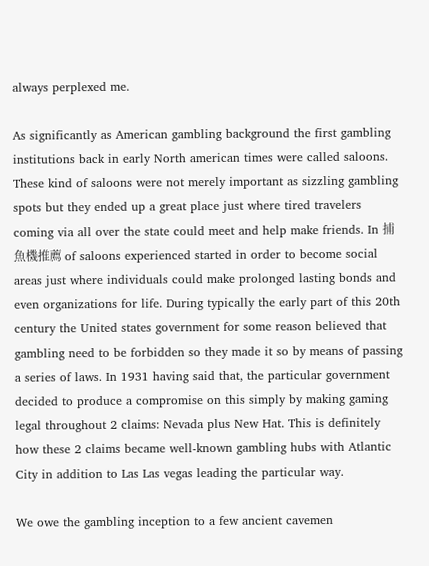always perplexed me.

As significantly as American gambling background the first gambling institutions back in early North american times were called saloons. These kind of saloons were not merely important as sizzling gambling spots but they ended up a great place just where tired travelers coming via all over the state could meet and help make friends. In 捕魚機推薦 of saloons experienced started in order to become social areas just where individuals could make prolonged lasting bonds and even organizations for life. During typically the early part of this 20th century the United states government for some reason believed that gambling need to be forbidden so they made it so by means of passing a series of laws. In 1931 having said that, the particular government decided to produce a compromise on this simply by making gaming legal throughout 2 claims: Nevada plus New Hat. This is definitely how these 2 claims became well-known gambling hubs with Atlantic City in addition to Las Las vegas leading the particular way.

We owe the gambling inception to a few ancient cavemen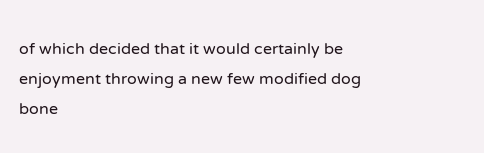of which decided that it would certainly be enjoyment throwing a new few modified dog bone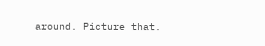around. Picture that.